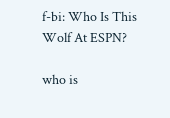f-bi: Who Is This Wolf At ESPN?

who is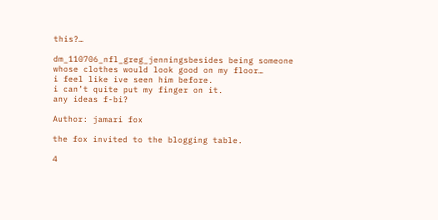this?…

dm_110706_nfl_greg_jenningsbesides being someone whose clothes would look good on my floor…
i feel like ive seen him before.
i can’t quite put my finger on it.
any ideas f-bi?

Author: jamari fox

the fox invited to the blogging table.

4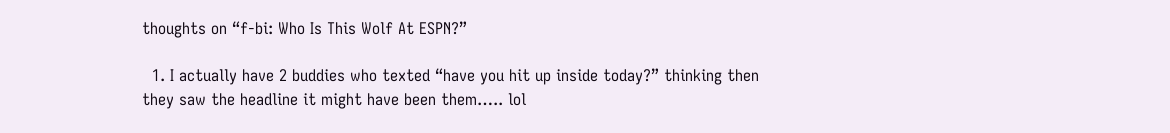thoughts on “f-bi: Who Is This Wolf At ESPN?”

  1. I actually have 2 buddies who texted “have you hit up inside today?” thinking then they saw the headline it might have been them….. lol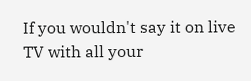If you wouldn't say it on live TV with all your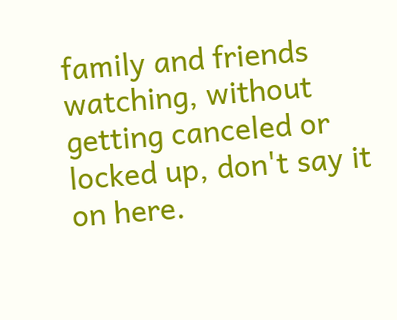family and friends watching, without getting canceled or locked up, don't say it on here.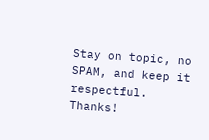Stay on topic, no SPAM, and keep it respectful. Thanks!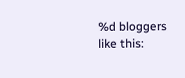%d bloggers like this: